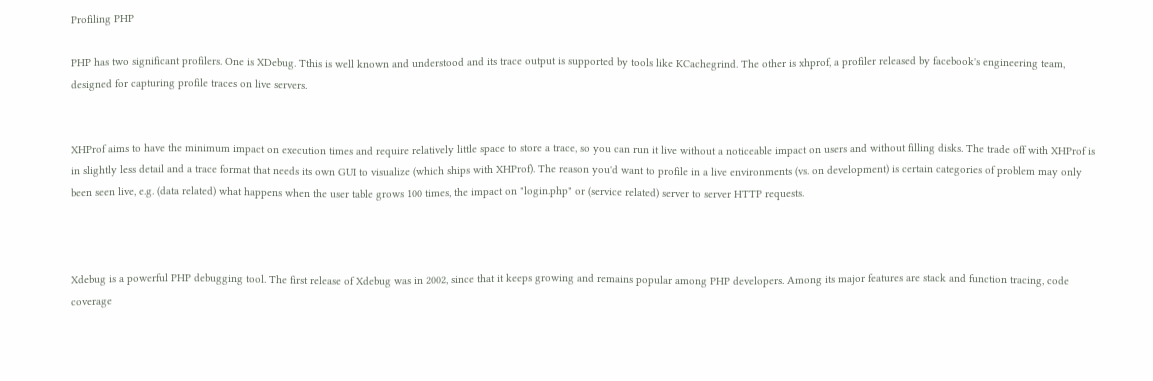Profiling PHP

PHP has two significant profilers. One is XDebug. Tthis is well known and understood and its trace output is supported by tools like KCachegrind. The other is xhprof, a profiler released by facebook's engineering team, designed for capturing profile traces on live servers.


XHProf aims to have the minimum impact on execution times and require relatively little space to store a trace, so you can run it live without a noticeable impact on users and without filling disks. The trade off with XHProf is in slightly less detail and a trace format that needs its own GUI to visualize (which ships with XHProf). The reason you'd want to profile in a live environments (vs. on development) is certain categories of problem may only been seen live, e.g. (data related) what happens when the user table grows 100 times, the impact on "login.php" or (service related) server to server HTTP requests.



Xdebug is a powerful PHP debugging tool. The first release of Xdebug was in 2002, since that it keeps growing and remains popular among PHP developers. Among its major features are stack and function tracing, code coverage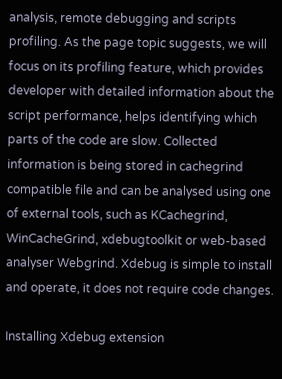analysis, remote debugging and scripts profiling. As the page topic suggests, we will focus on its profiling feature, which provides developer with detailed information about the script performance, helps identifying which parts of the code are slow. Collected information is being stored in cachegrind compatible file and can be analysed using one of external tools, such as KCachegrind, WinCacheGrind, xdebugtoolkit or web-based analyser Webgrind. Xdebug is simple to install and operate, it does not require code changes.

Installing Xdebug extension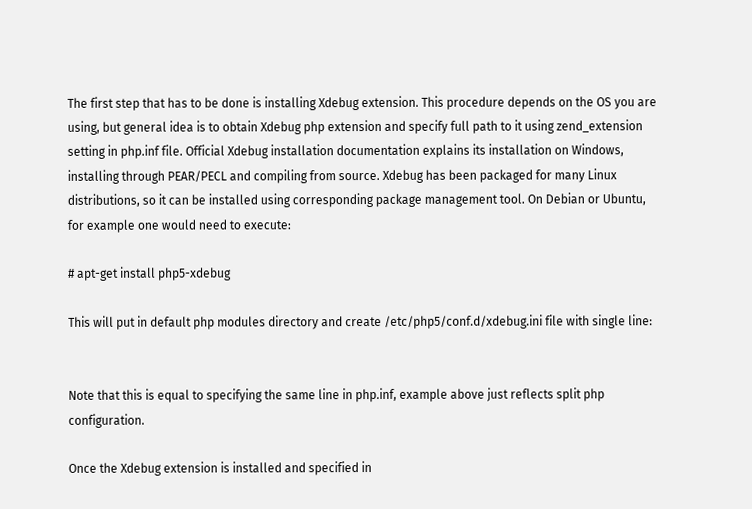The first step that has to be done is installing Xdebug extension. This procedure depends on the OS you are using, but general idea is to obtain Xdebug php extension and specify full path to it using zend_extension setting in php.inf file. Official Xdebug installation documentation explains its installation on Windows, installing through PEAR/PECL and compiling from source. Xdebug has been packaged for many Linux distributions, so it can be installed using corresponding package management tool. On Debian or Ubuntu, for example one would need to execute:

# apt-get install php5-xdebug

This will put in default php modules directory and create /etc/php5/conf.d/xdebug.ini file with single line:


Note that this is equal to specifying the same line in php.inf, example above just reflects split php configuration.

Once the Xdebug extension is installed and specified in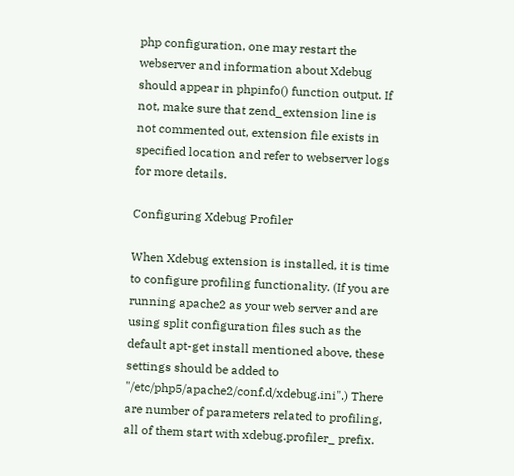php configuration, one may restart the webserver and information about Xdebug should appear in phpinfo() function output. If not, make sure that zend_extension line is not commented out, extension file exists in specified location and refer to webserver logs for more details.

Configuring Xdebug Profiler

When Xdebug extension is installed, it is time to configure profiling functionality. (If you are running apache2 as your web server and are using split configuration files such as the default apt-get install mentioned above, these settings should be added to "/etc/php5/apache2/conf.d/xdebug.ini".) There are number of parameters related to profiling, all of them start with xdebug.profiler_ prefix.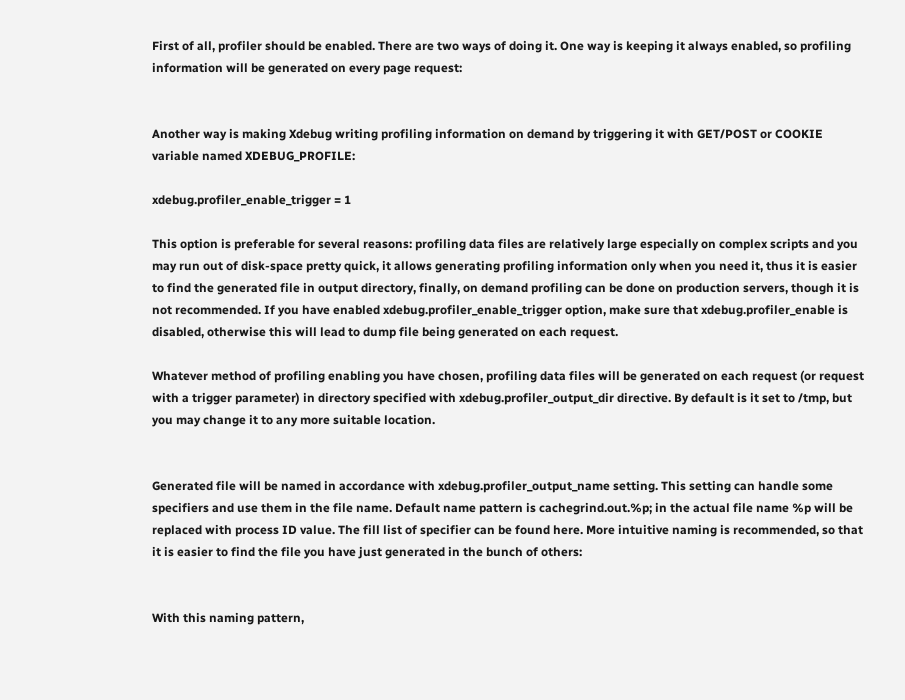First of all, profiler should be enabled. There are two ways of doing it. One way is keeping it always enabled, so profiling information will be generated on every page request:


Another way is making Xdebug writing profiling information on demand by triggering it with GET/POST or COOKIE variable named XDEBUG_PROFILE:

xdebug.profiler_enable_trigger = 1

This option is preferable for several reasons: profiling data files are relatively large especially on complex scripts and you may run out of disk-space pretty quick, it allows generating profiling information only when you need it, thus it is easier to find the generated file in output directory, finally, on demand profiling can be done on production servers, though it is not recommended. If you have enabled xdebug.profiler_enable_trigger option, make sure that xdebug.profiler_enable is disabled, otherwise this will lead to dump file being generated on each request.

Whatever method of profiling enabling you have chosen, profiling data files will be generated on each request (or request with a trigger parameter) in directory specified with xdebug.profiler_output_dir directive. By default is it set to /tmp, but you may change it to any more suitable location.


Generated file will be named in accordance with xdebug.profiler_output_name setting. This setting can handle some specifiers and use them in the file name. Default name pattern is cachegrind.out.%p; in the actual file name %p will be replaced with process ID value. The fill list of specifier can be found here. More intuitive naming is recommended, so that it is easier to find the file you have just generated in the bunch of others:


With this naming pattern,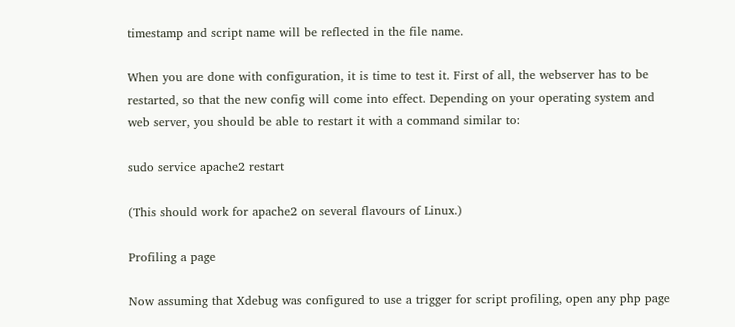timestamp and script name will be reflected in the file name.

When you are done with configuration, it is time to test it. First of all, the webserver has to be restarted, so that the new config will come into effect. Depending on your operating system and web server, you should be able to restart it with a command similar to:

sudo service apache2 restart

(This should work for apache2 on several flavours of Linux.)

Profiling a page

Now assuming that Xdebug was configured to use a trigger for script profiling, open any php page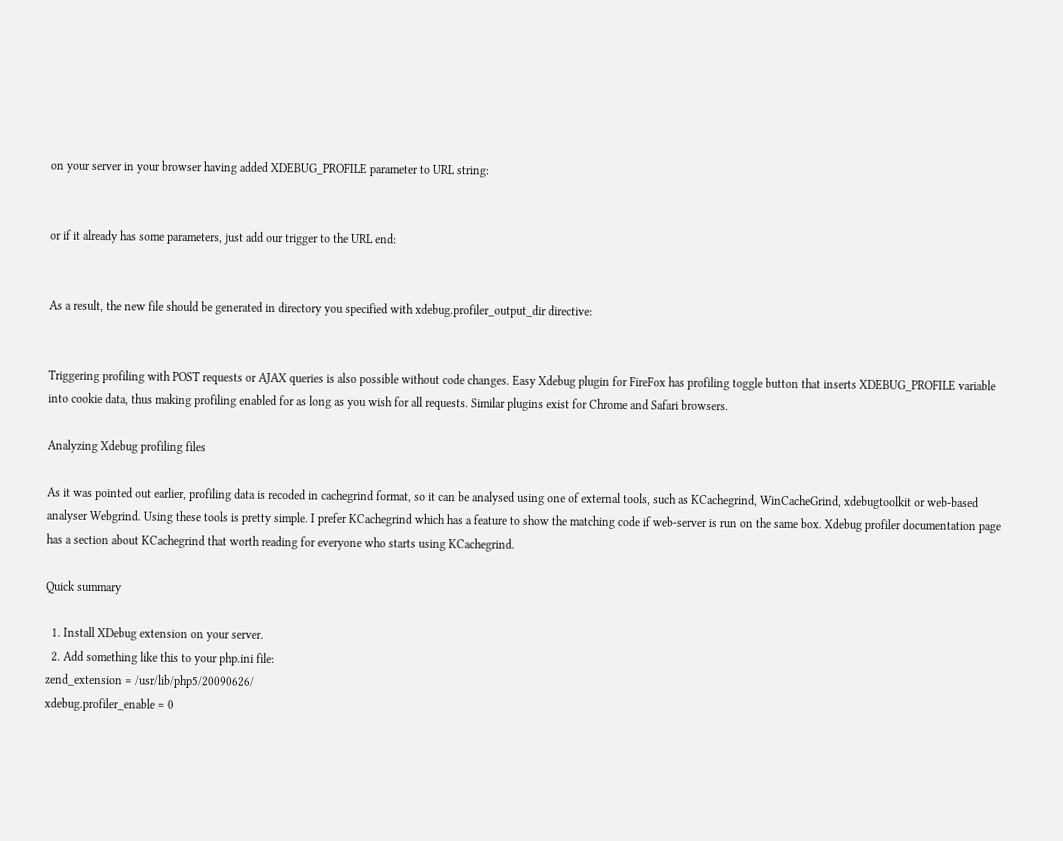on your server in your browser having added XDEBUG_PROFILE parameter to URL string:


or if it already has some parameters, just add our trigger to the URL end:


As a result, the new file should be generated in directory you specified with xdebug.profiler_output_dir directive:


Triggering profiling with POST requests or AJAX queries is also possible without code changes. Easy Xdebug plugin for FireFox has profiling toggle button that inserts XDEBUG_PROFILE variable into cookie data, thus making profiling enabled for as long as you wish for all requests. Similar plugins exist for Chrome and Safari browsers.

Analyzing Xdebug profiling files

As it was pointed out earlier, profiling data is recoded in cachegrind format, so it can be analysed using one of external tools, such as KCachegrind, WinCacheGrind, xdebugtoolkit or web-based analyser Webgrind. Using these tools is pretty simple. I prefer KCachegrind which has a feature to show the matching code if web-server is run on the same box. Xdebug profiler documentation page has a section about KCachegrind that worth reading for everyone who starts using KCachegrind.

Quick summary

  1. Install XDebug extension on your server.
  2. Add something like this to your php.ini file:
zend_extension = /usr/lib/php5/20090626/
xdebug.profiler_enable = 0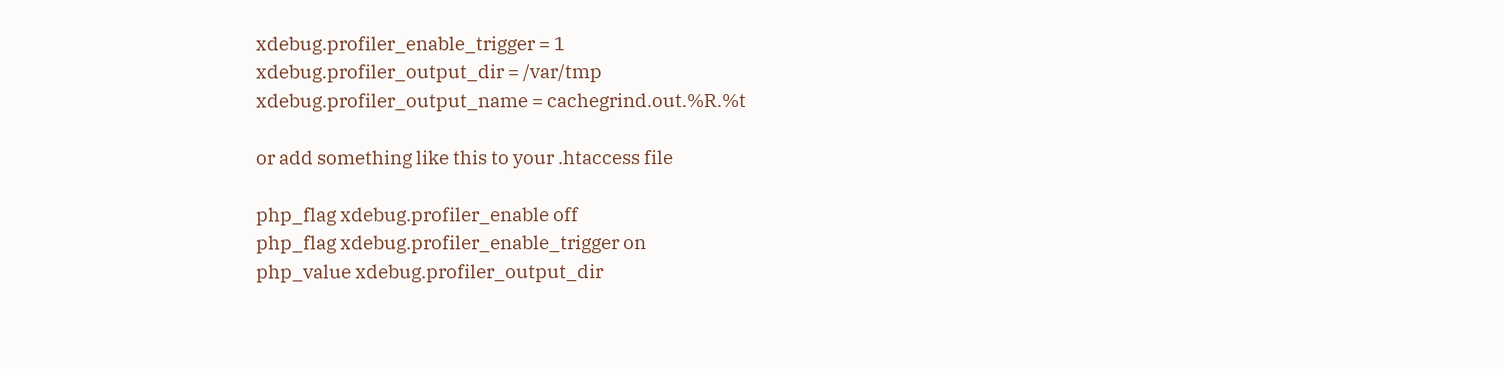xdebug.profiler_enable_trigger = 1
xdebug.profiler_output_dir = /var/tmp
xdebug.profiler_output_name = cachegrind.out.%R.%t

or add something like this to your .htaccess file

php_flag xdebug.profiler_enable off
php_flag xdebug.profiler_enable_trigger on
php_value xdebug.profiler_output_dir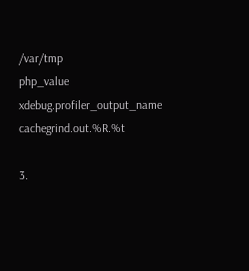/var/tmp
php_value xdebug.profiler_output_name cachegrind.out.%R.%t

3.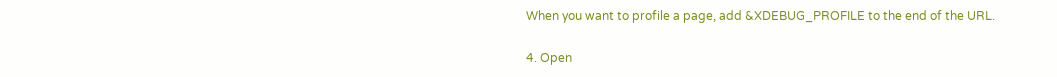When you want to profile a page, add &XDEBUG_PROFILE to the end of the URL.

4. Open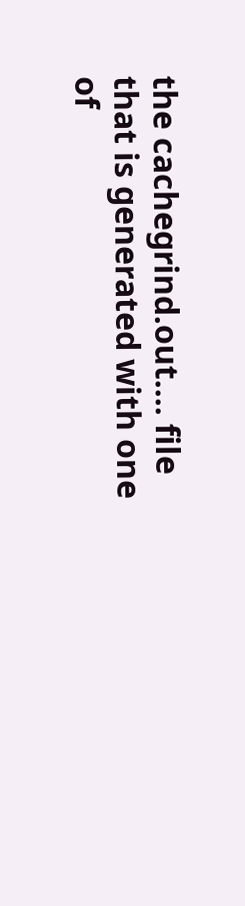the cachegrind.out.... file that is generated with one of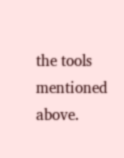the tools mentioned above.